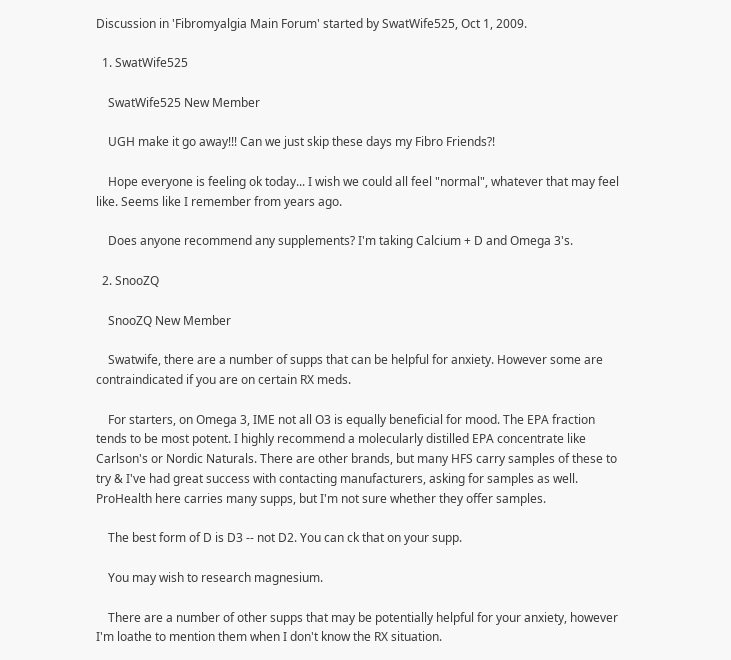Discussion in 'Fibromyalgia Main Forum' started by SwatWife525, Oct 1, 2009.

  1. SwatWife525

    SwatWife525 New Member

    UGH make it go away!!! Can we just skip these days my Fibro Friends?!

    Hope everyone is feeling ok today... I wish we could all feel "normal", whatever that may feel like. Seems like I remember from years ago.

    Does anyone recommend any supplements? I'm taking Calcium + D and Omega 3's.

  2. SnooZQ

    SnooZQ New Member

    Swatwife, there are a number of supps that can be helpful for anxiety. However some are contraindicated if you are on certain RX meds.

    For starters, on Omega 3, IME not all O3 is equally beneficial for mood. The EPA fraction tends to be most potent. I highly recommend a molecularly distilled EPA concentrate like Carlson's or Nordic Naturals. There are other brands, but many HFS carry samples of these to try & I've had great success with contacting manufacturers, asking for samples as well. ProHealth here carries many supps, but I'm not sure whether they offer samples.

    The best form of D is D3 -- not D2. You can ck that on your supp.

    You may wish to research magnesium.

    There are a number of other supps that may be potentially helpful for your anxiety, however I'm loathe to mention them when I don't know the RX situation.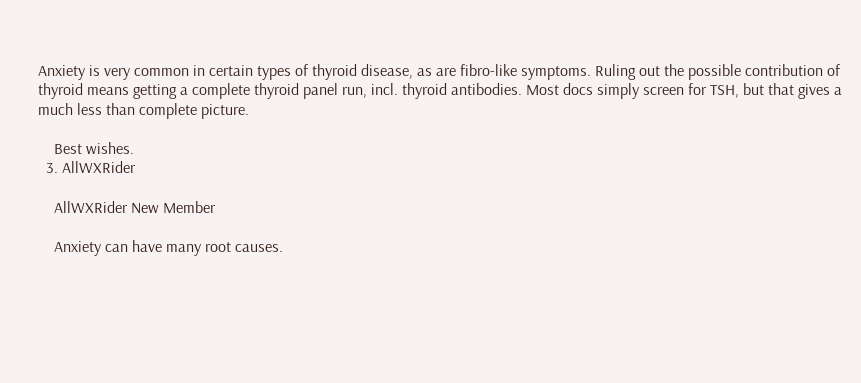Anxiety is very common in certain types of thyroid disease, as are fibro-like symptoms. Ruling out the possible contribution of thyroid means getting a complete thyroid panel run, incl. thyroid antibodies. Most docs simply screen for TSH, but that gives a much less than complete picture.

    Best wishes.
  3. AllWXRider

    AllWXRider New Member

    Anxiety can have many root causes.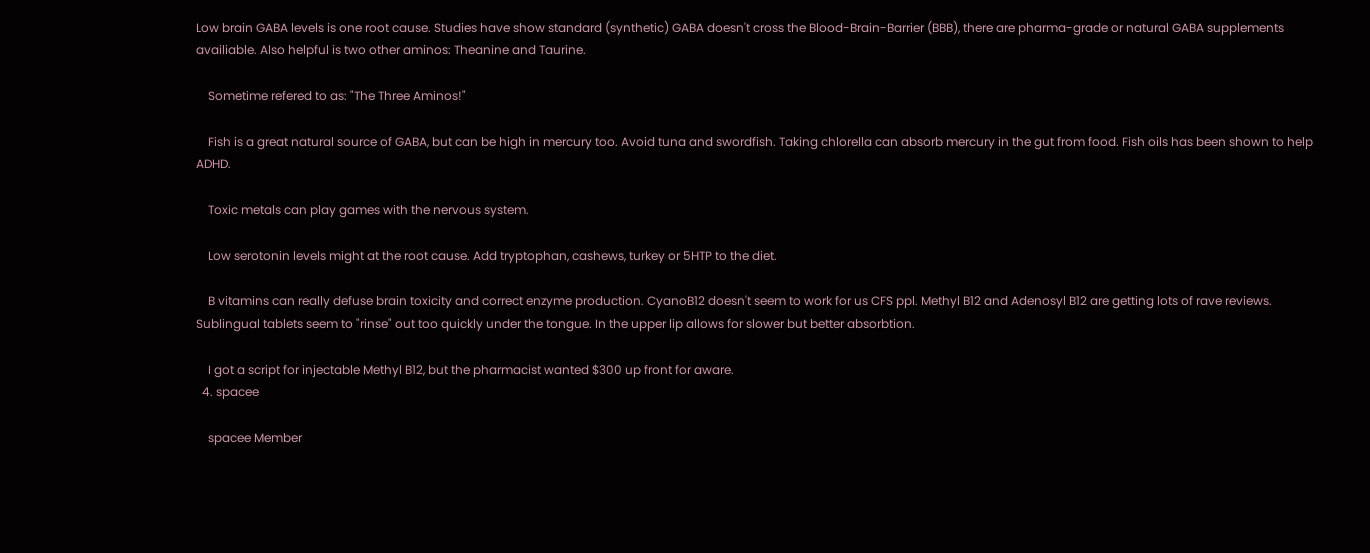Low brain GABA levels is one root cause. Studies have show standard (synthetic) GABA doesn't cross the Blood-Brain-Barrier (BBB), there are pharma-grade or natural GABA supplements availiable. Also helpful is two other aminos: Theanine and Taurine.

    Sometime refered to as: "The Three Aminos!"

    Fish is a great natural source of GABA, but can be high in mercury too. Avoid tuna and swordfish. Taking chlorella can absorb mercury in the gut from food. Fish oils has been shown to help ADHD.

    Toxic metals can play games with the nervous system.

    Low serotonin levels might at the root cause. Add tryptophan, cashews, turkey or 5HTP to the diet.

    B vitamins can really defuse brain toxicity and correct enzyme production. CyanoB12 doesn't seem to work for us CFS ppl. Methyl B12 and Adenosyl B12 are getting lots of rave reviews. Sublingual tablets seem to "rinse" out too quickly under the tongue. In the upper lip allows for slower but better absorbtion.

    I got a script for injectable Methyl B12, but the pharmacist wanted $300 up front for aware.
  4. spacee

    spacee Member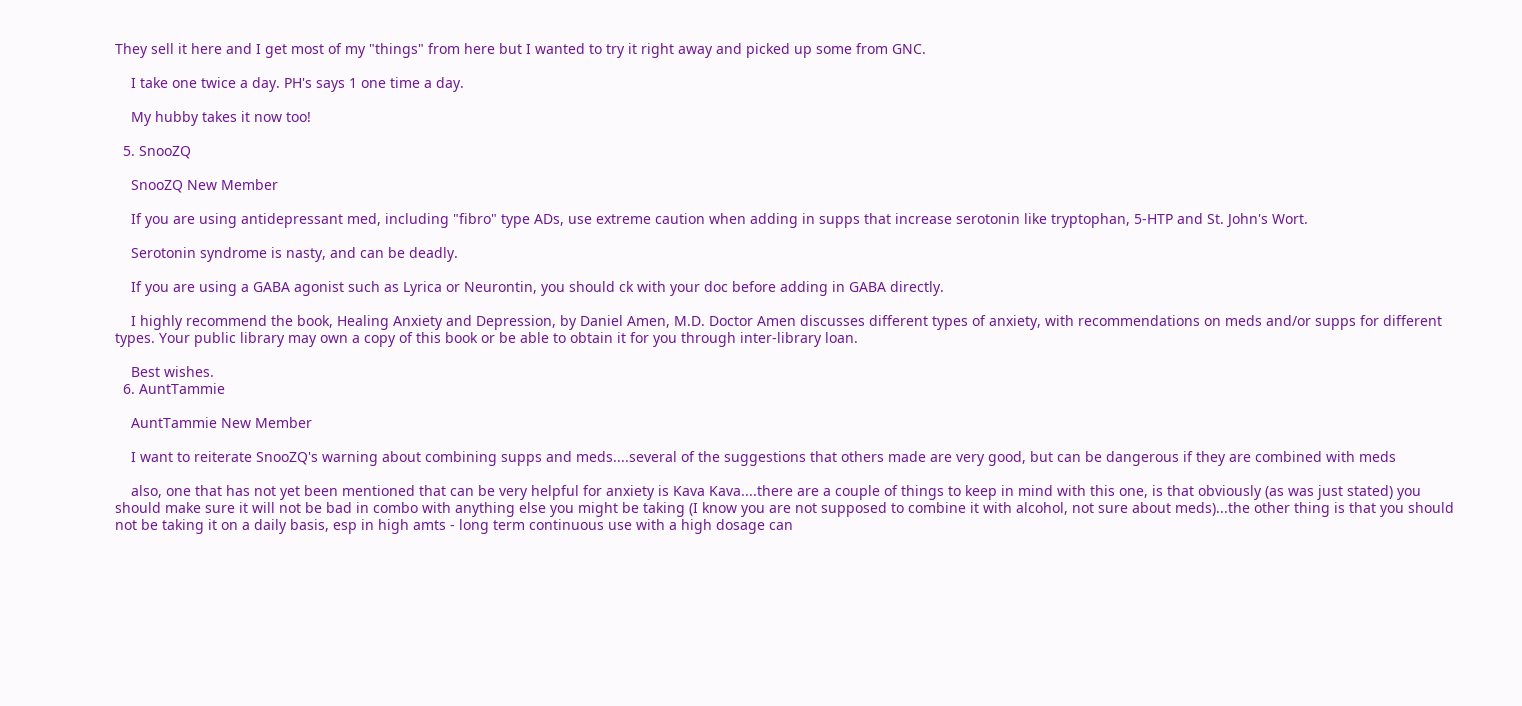They sell it here and I get most of my "things" from here but I wanted to try it right away and picked up some from GNC.

    I take one twice a day. PH's says 1 one time a day.

    My hubby takes it now too!

  5. SnooZQ

    SnooZQ New Member

    If you are using antidepressant med, including "fibro" type ADs, use extreme caution when adding in supps that increase serotonin like tryptophan, 5-HTP and St. John's Wort.

    Serotonin syndrome is nasty, and can be deadly.

    If you are using a GABA agonist such as Lyrica or Neurontin, you should ck with your doc before adding in GABA directly.

    I highly recommend the book, Healing Anxiety and Depression, by Daniel Amen, M.D. Doctor Amen discusses different types of anxiety, with recommendations on meds and/or supps for different types. Your public library may own a copy of this book or be able to obtain it for you through inter-library loan.

    Best wishes.
  6. AuntTammie

    AuntTammie New Member

    I want to reiterate SnooZQ's warning about combining supps and meds....several of the suggestions that others made are very good, but can be dangerous if they are combined with meds

    also, one that has not yet been mentioned that can be very helpful for anxiety is Kava Kava....there are a couple of things to keep in mind with this one, is that obviously (as was just stated) you should make sure it will not be bad in combo with anything else you might be taking (I know you are not supposed to combine it with alcohol, not sure about meds)...the other thing is that you should not be taking it on a daily basis, esp in high amts - long term continuous use with a high dosage can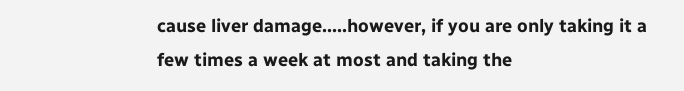cause liver damage.....however, if you are only taking it a few times a week at most and taking the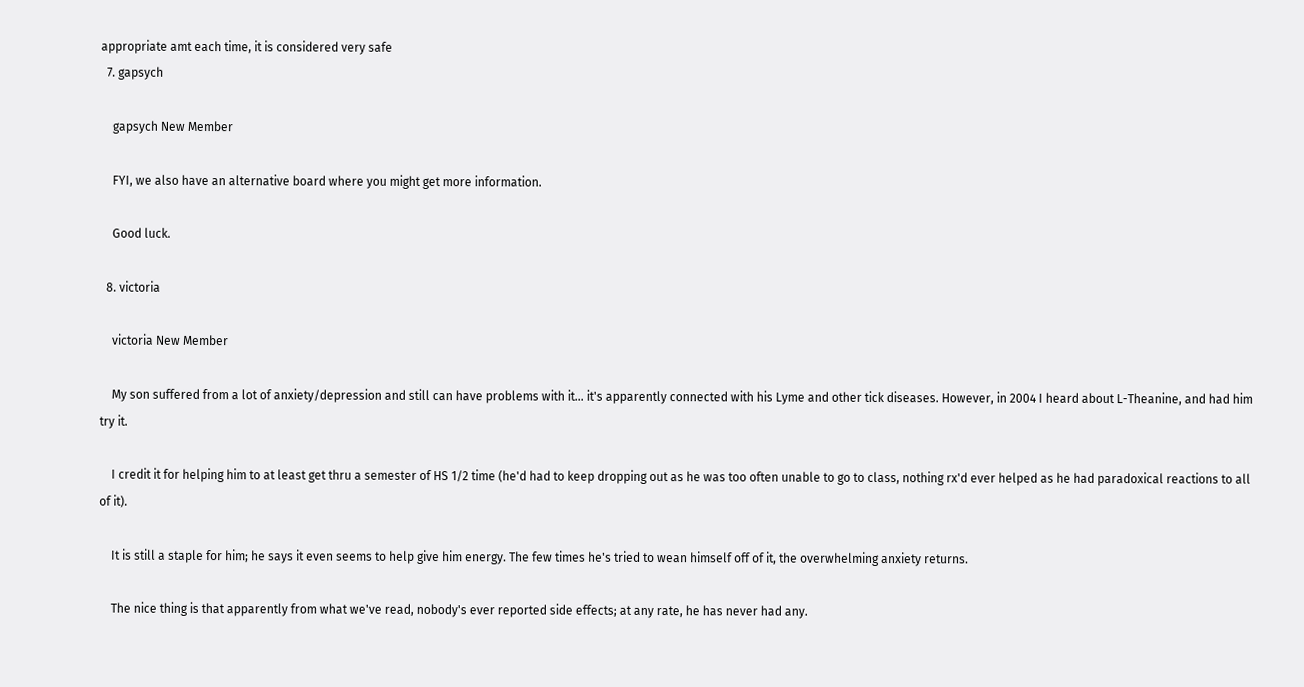appropriate amt each time, it is considered very safe
  7. gapsych

    gapsych New Member

    FYI, we also have an alternative board where you might get more information.

    Good luck.

  8. victoria

    victoria New Member

    My son suffered from a lot of anxiety/depression and still can have problems with it... it's apparently connected with his Lyme and other tick diseases. However, in 2004 I heard about L-Theanine, and had him try it.

    I credit it for helping him to at least get thru a semester of HS 1/2 time (he'd had to keep dropping out as he was too often unable to go to class, nothing rx'd ever helped as he had paradoxical reactions to all of it).

    It is still a staple for him; he says it even seems to help give him energy. The few times he's tried to wean himself off of it, the overwhelming anxiety returns.

    The nice thing is that apparently from what we've read, nobody's ever reported side effects; at any rate, he has never had any.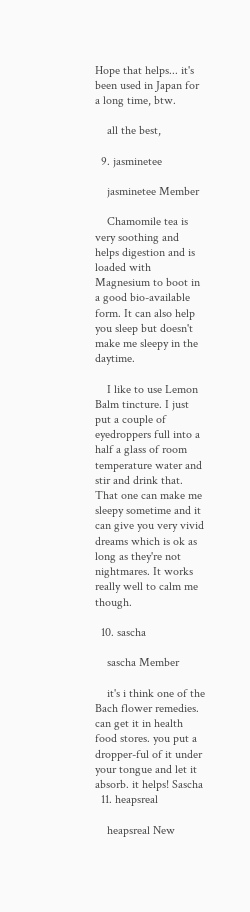Hope that helps... it's been used in Japan for a long time, btw.

    all the best,

  9. jasminetee

    jasminetee Member

    Chamomile tea is very soothing and helps digestion and is loaded with Magnesium to boot in a good bio-available form. It can also help you sleep but doesn't make me sleepy in the daytime.

    I like to use Lemon Balm tincture. I just put a couple of eyedroppers full into a half a glass of room temperature water and stir and drink that. That one can make me sleepy sometime and it can give you very vivid dreams which is ok as long as they're not nightmares. It works really well to calm me though.

  10. sascha

    sascha Member

    it's i think one of the Bach flower remedies. can get it in health food stores. you put a dropper-ful of it under your tongue and let it absorb. it helps! Sascha
  11. heapsreal

    heapsreal New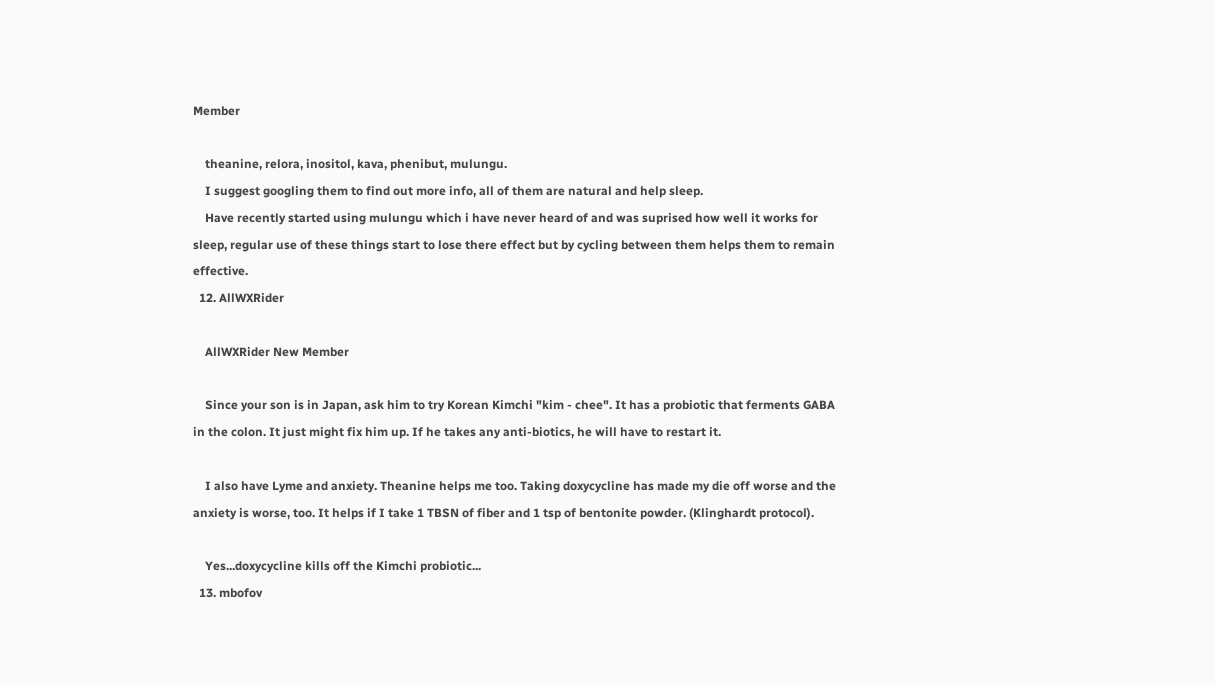Member

    theanine, relora, inositol, kava, phenibut, mulungu.
    I suggest googling them to find out more info, all of them are natural and help sleep.
    Have recently started using mulungu which i have never heard of and was suprised how well it works for sleep, regular use of these things start to lose there effect but by cycling between them helps them to remain effective.
  12. AllWXRider

    AllWXRider New Member

    Since your son is in Japan, ask him to try Korean Kimchi "kim - chee". It has a probiotic that ferments GABA in the colon. It just might fix him up. If he takes any anti-biotics, he will have to restart it.

    I also have Lyme and anxiety. Theanine helps me too. Taking doxycycline has made my die off worse and the anxiety is worse, too. It helps if I take 1 TBSN of fiber and 1 tsp of bentonite powder. (Klinghardt protocol).

    Yes...doxycycline kills off the Kimchi probiotic...
  13. mbofov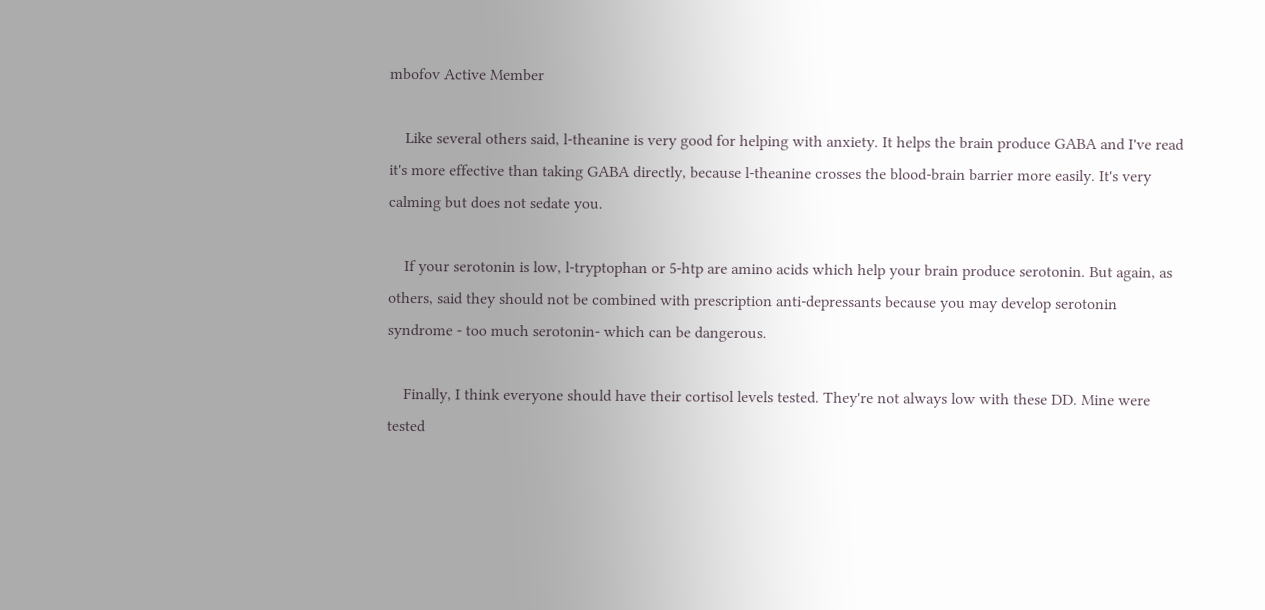mbofov Active Member

    Like several others said, l-theanine is very good for helping with anxiety. It helps the brain produce GABA and I've read it's more effective than taking GABA directly, because l-theanine crosses the blood-brain barrier more easily. It's very calming but does not sedate you.

    If your serotonin is low, l-tryptophan or 5-htp are amino acids which help your brain produce serotonin. But again, as others, said they should not be combined with prescription anti-depressants because you may develop serotonin syndrome - too much serotonin- which can be dangerous.

    Finally, I think everyone should have their cortisol levels tested. They're not always low with these DD. Mine were tested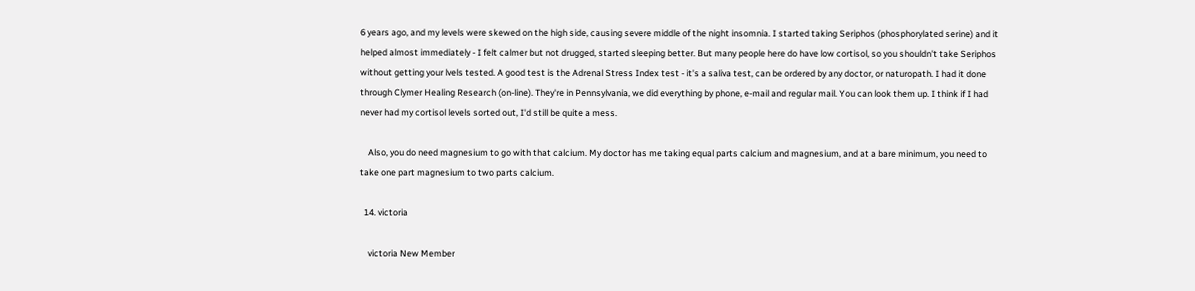6 years ago, and my levels were skewed on the high side, causing severe middle of the night insomnia. I started taking Seriphos (phosphorylated serine) and it helped almost immediately - I felt calmer but not drugged, started sleeping better. But many people here do have low cortisol, so you shouldn't take Seriphos without getting your lvels tested. A good test is the Adrenal Stress Index test - it's a saliva test, can be ordered by any doctor, or naturopath. I had it done through Clymer Healing Research (on-line). They're in Pennsylvania, we did everything by phone, e-mail and regular mail. You can look them up. I think if I had never had my cortisol levels sorted out, I'd still be quite a mess.

    Also, you do need magnesium to go with that calcium. My doctor has me taking equal parts calcium and magnesium, and at a bare minimum, you need to take one part magnesium to two parts calcium.

  14. victoria

    victoria New Member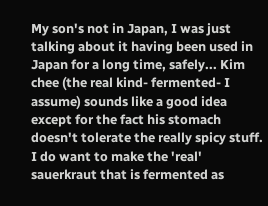My son's not in Japan, I was just talking about it having been used in Japan for a long time, safely... Kim chee (the real kind- fermented- I assume) sounds like a good idea except for the fact his stomach doesn't tolerate the really spicy stuff. I do want to make the 'real' sauerkraut that is fermented as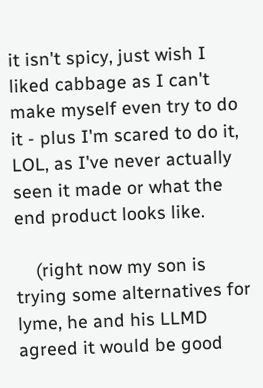it isn't spicy, just wish I liked cabbage as I can't make myself even try to do it - plus I'm scared to do it, LOL, as I've never actually seen it made or what the end product looks like.

    (right now my son is trying some alternatives for lyme, he and his LLMD agreed it would be good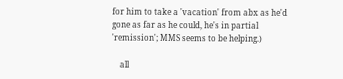for him to take a 'vacation' from abx as he'd gone as far as he could, he's in partial 'remission'; MMS seems to be helping.)

    all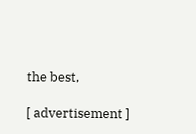the best,

[ advertisement ]